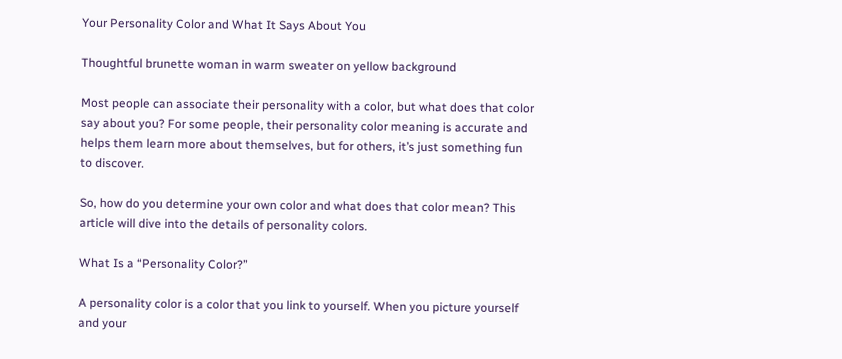Your Personality Color and What It Says About You

Thoughtful brunette woman in warm sweater on yellow background

Most people can associate their personality with a color, but what does that color say about you? For some people, their personality color meaning is accurate and helps them learn more about themselves, but for others, it’s just something fun to discover.

So, how do you determine your own color and what does that color mean? This article will dive into the details of personality colors.

What Is a “Personality Color?”

A personality color is a color that you link to yourself. When you picture yourself and your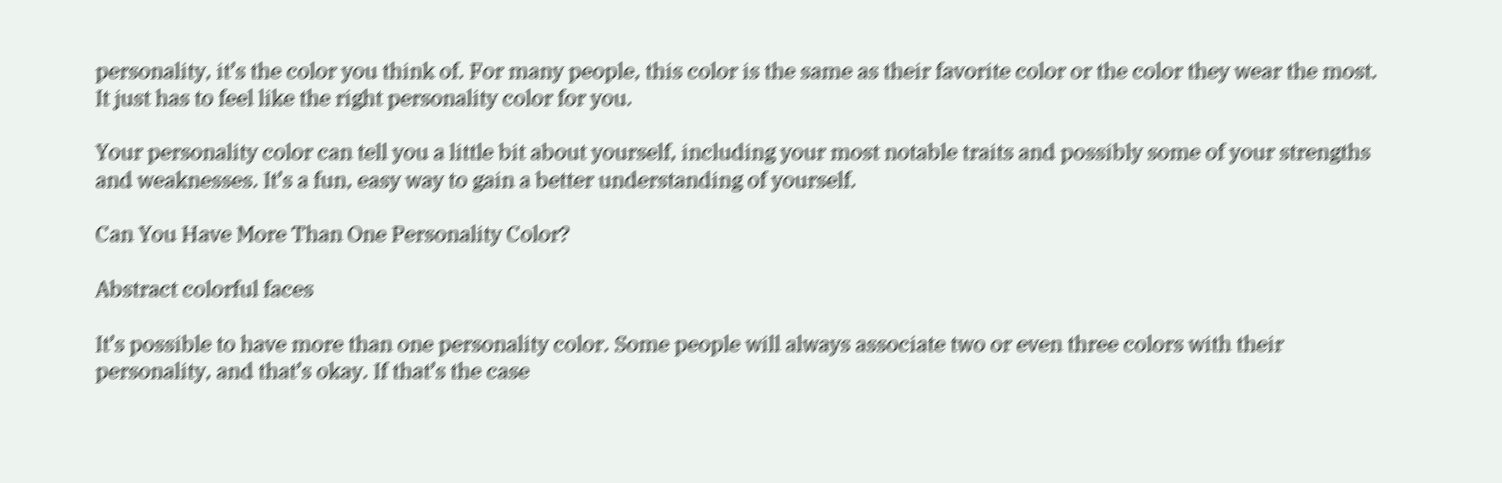personality, it’s the color you think of. For many people, this color is the same as their favorite color or the color they wear the most. It just has to feel like the right personality color for you.

Your personality color can tell you a little bit about yourself, including your most notable traits and possibly some of your strengths and weaknesses. It’s a fun, easy way to gain a better understanding of yourself.

Can You Have More Than One Personality Color?

Abstract colorful faces

It’s possible to have more than one personality color. Some people will always associate two or even three colors with their personality, and that’s okay. If that’s the case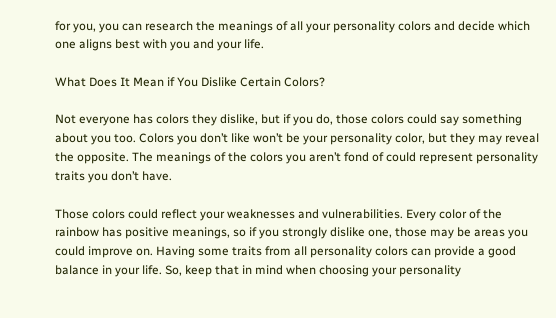for you, you can research the meanings of all your personality colors and decide which one aligns best with you and your life.

What Does It Mean if You Dislike Certain Colors?

Not everyone has colors they dislike, but if you do, those colors could say something about you too. Colors you don’t like won’t be your personality color, but they may reveal the opposite. The meanings of the colors you aren’t fond of could represent personality traits you don’t have.

Those colors could reflect your weaknesses and vulnerabilities. Every color of the rainbow has positive meanings, so if you strongly dislike one, those may be areas you could improve on. Having some traits from all personality colors can provide a good balance in your life. So, keep that in mind when choosing your personality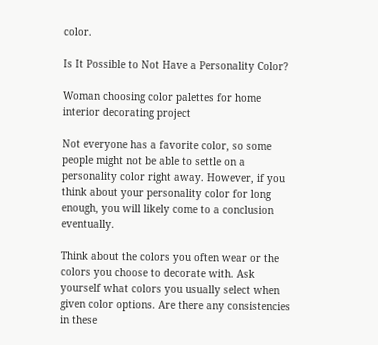color.

Is It Possible to Not Have a Personality Color?

Woman choosing color palettes for home interior decorating project

Not everyone has a favorite color, so some people might not be able to settle on a personality color right away. However, if you think about your personality color for long enough, you will likely come to a conclusion eventually.

Think about the colors you often wear or the colors you choose to decorate with. Ask yourself what colors you usually select when given color options. Are there any consistencies in these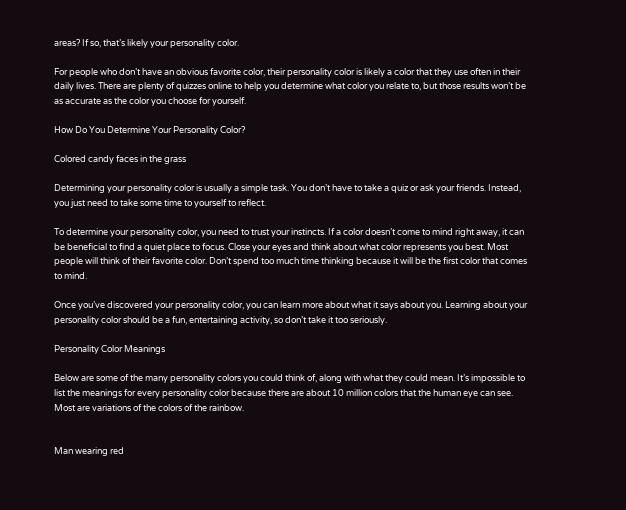areas? If so, that’s likely your personality color.

For people who don’t have an obvious favorite color, their personality color is likely a color that they use often in their daily lives. There are plenty of quizzes online to help you determine what color you relate to, but those results won’t be as accurate as the color you choose for yourself.

How Do You Determine Your Personality Color?

Colored candy faces in the grass

Determining your personality color is usually a simple task. You don’t have to take a quiz or ask your friends. Instead, you just need to take some time to yourself to reflect.

To determine your personality color, you need to trust your instincts. If a color doesn’t come to mind right away, it can be beneficial to find a quiet place to focus. Close your eyes and think about what color represents you best. Most people will think of their favorite color. Don’t spend too much time thinking because it will be the first color that comes to mind.

Once you’ve discovered your personality color, you can learn more about what it says about you. Learning about your personality color should be a fun, entertaining activity, so don’t take it too seriously.

Personality Color Meanings

Below are some of the many personality colors you could think of, along with what they could mean. It’s impossible to list the meanings for every personality color because there are about 10 million colors that the human eye can see. Most are variations of the colors of the rainbow.


Man wearing red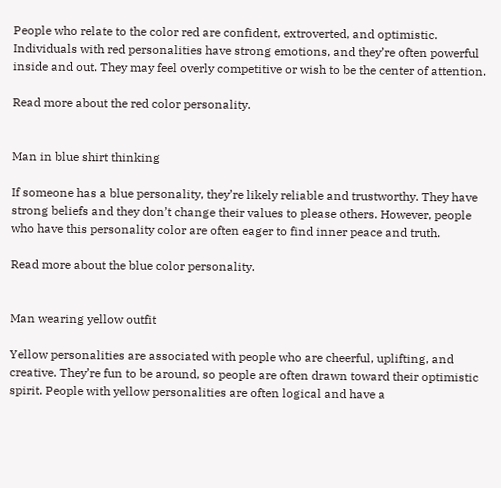People who relate to the color red are confident, extroverted, and optimistic. Individuals with red personalities have strong emotions, and they’re often powerful inside and out. They may feel overly competitive or wish to be the center of attention.

Read more about the red color personality.


Man in blue shirt thinking

If someone has a blue personality, they’re likely reliable and trustworthy. They have strong beliefs and they don’t change their values to please others. However, people who have this personality color are often eager to find inner peace and truth.

Read more about the blue color personality.


Man wearing yellow outfit

Yellow personalities are associated with people who are cheerful, uplifting, and creative. They’re fun to be around, so people are often drawn toward their optimistic spirit. People with yellow personalities are often logical and have a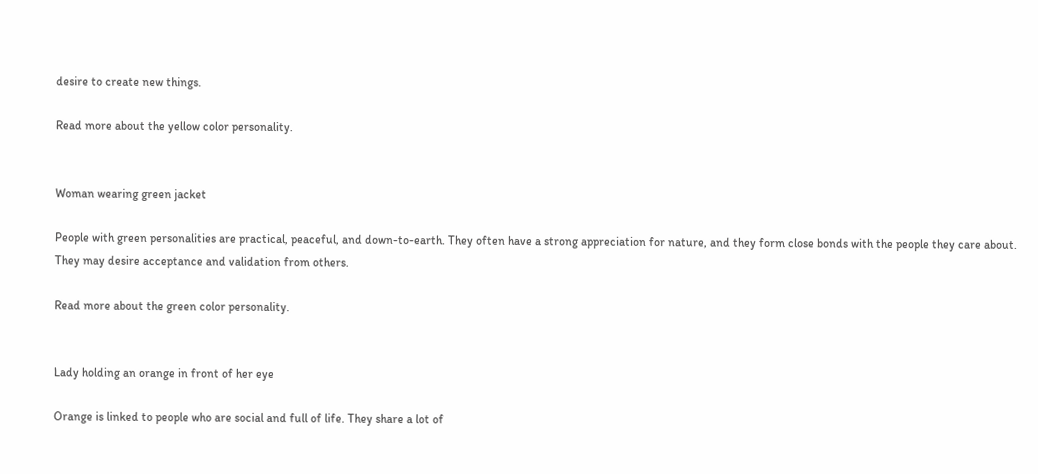desire to create new things.

Read more about the yellow color personality.


Woman wearing green jacket

People with green personalities are practical, peaceful, and down-to-earth. They often have a strong appreciation for nature, and they form close bonds with the people they care about. They may desire acceptance and validation from others.

Read more about the green color personality.


Lady holding an orange in front of her eye

Orange is linked to people who are social and full of life. They share a lot of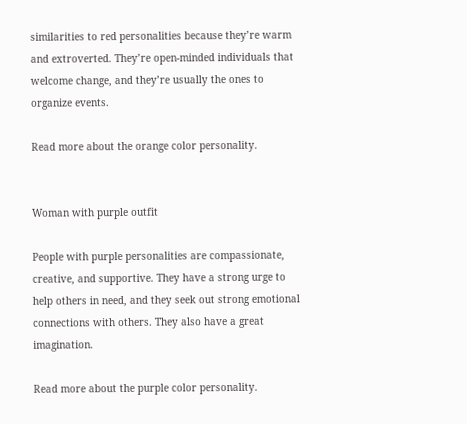similarities to red personalities because they’re warm and extroverted. They’re open-minded individuals that welcome change, and they’re usually the ones to organize events.

Read more about the orange color personality.


Woman with purple outfit

People with purple personalities are compassionate, creative, and supportive. They have a strong urge to help others in need, and they seek out strong emotional connections with others. They also have a great imagination.

Read more about the purple color personality.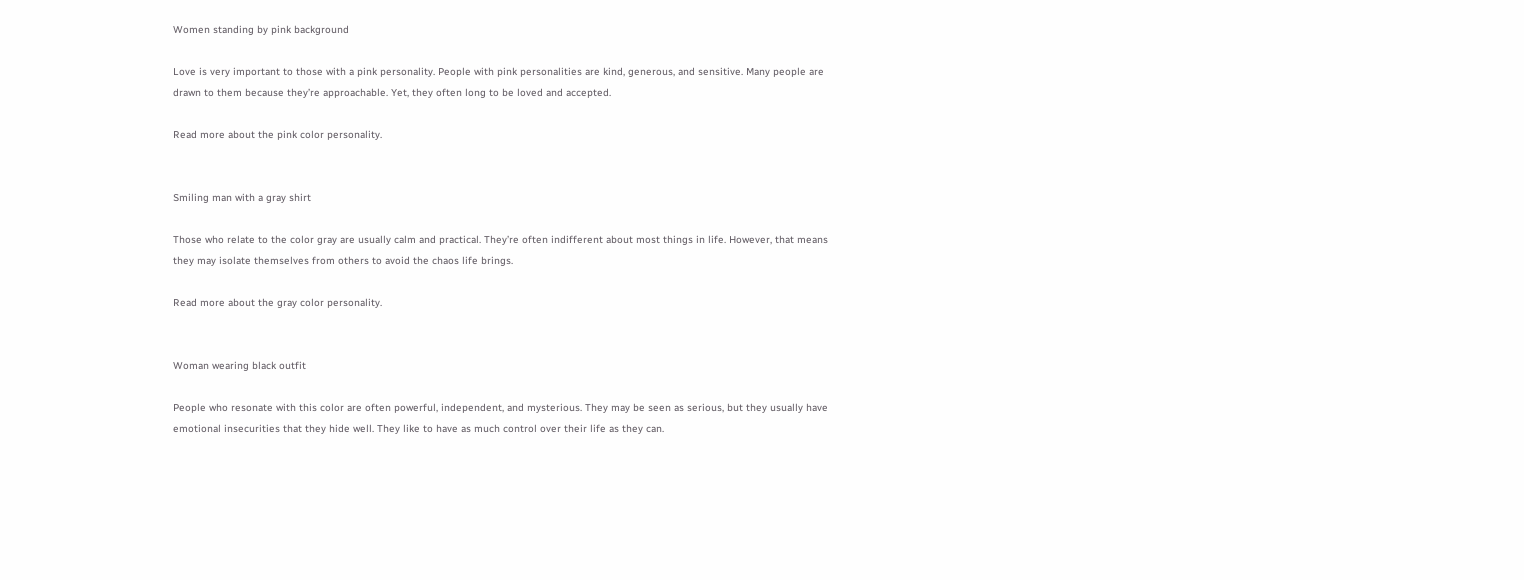Women standing by pink background

Love is very important to those with a pink personality. People with pink personalities are kind, generous, and sensitive. Many people are drawn to them because they’re approachable. Yet, they often long to be loved and accepted.

Read more about the pink color personality.


Smiling man with a gray shirt

Those who relate to the color gray are usually calm and practical. They’re often indifferent about most things in life. However, that means they may isolate themselves from others to avoid the chaos life brings.

Read more about the gray color personality.


Woman wearing black outfit

People who resonate with this color are often powerful, independent, and mysterious. They may be seen as serious, but they usually have emotional insecurities that they hide well. They like to have as much control over their life as they can.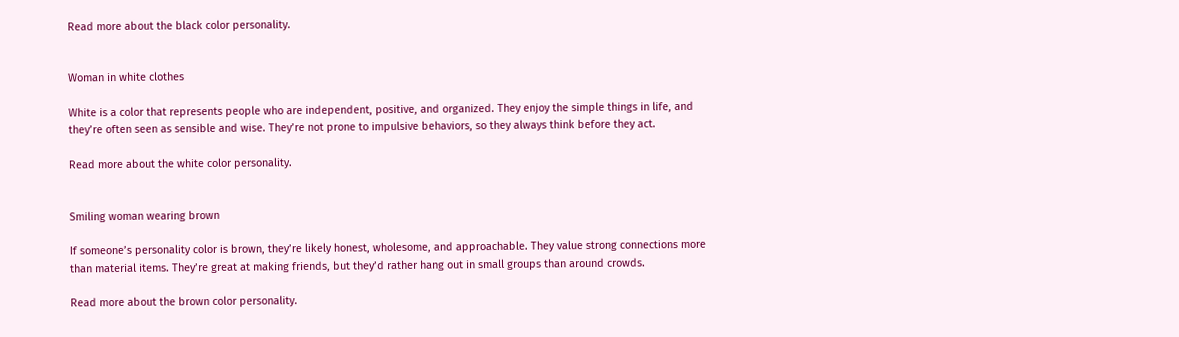Read more about the black color personality.


Woman in white clothes

White is a color that represents people who are independent, positive, and organized. They enjoy the simple things in life, and they’re often seen as sensible and wise. They’re not prone to impulsive behaviors, so they always think before they act.

Read more about the white color personality.


Smiling woman wearing brown

If someone’s personality color is brown, they’re likely honest, wholesome, and approachable. They value strong connections more than material items. They’re great at making friends, but they’d rather hang out in small groups than around crowds.

Read more about the brown color personality.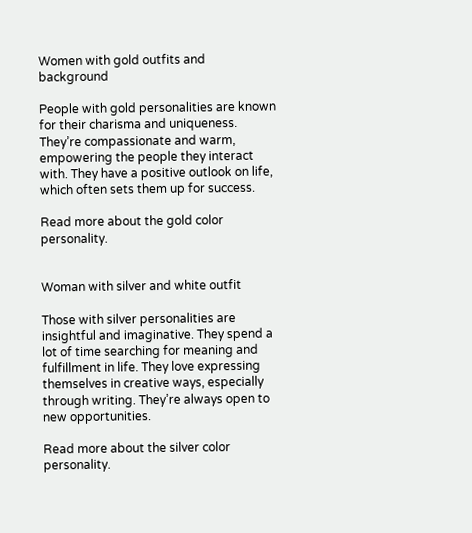Women with gold outfits and background

People with gold personalities are known for their charisma and uniqueness. They’re compassionate and warm, empowering the people they interact with. They have a positive outlook on life, which often sets them up for success.

Read more about the gold color personality.


Woman with silver and white outfit

Those with silver personalities are insightful and imaginative. They spend a lot of time searching for meaning and fulfillment in life. They love expressing themselves in creative ways, especially through writing. They’re always open to new opportunities.

Read more about the silver color personality.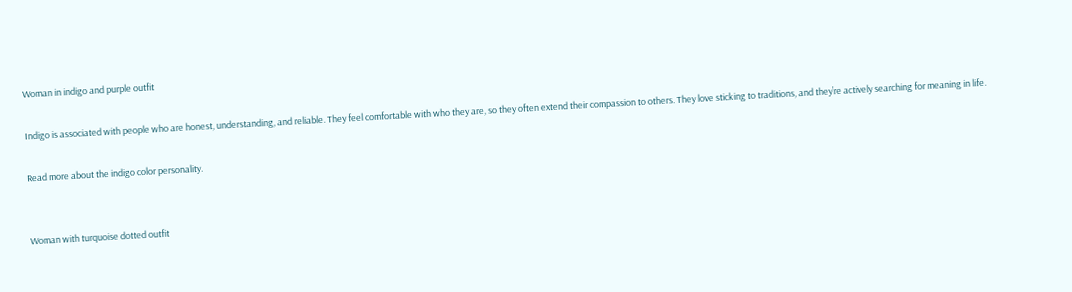Woman in indigo and purple outfit

Indigo is associated with people who are honest, understanding, and reliable. They feel comfortable with who they are, so they often extend their compassion to others. They love sticking to traditions, and they’re actively searching for meaning in life.

Read more about the indigo color personality.


Woman with turquoise dotted outfit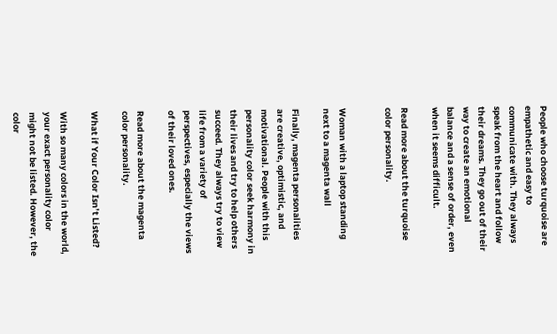People who choose turquoise are empathetic and easy to communicate with. They always speak from the heart and follow their dreams. They go out of their way to create an emotional balance and a sense of order, even when it seems difficult.

Read more about the turquoise color personality.


Woman with a laptop standing next to a magenta wall

Finally, magenta personalities are creative, optimistic, and motivational. People with this personality color seek harmony in their lives and try to help others succeed. They always try to view life from a variety of perspectives, especially the views of their loved ones.

Read more about the magenta color personality.

What if Your Color Isn’t Listed?

With so many colors in the world, your exact personality color might not be listed. However, the color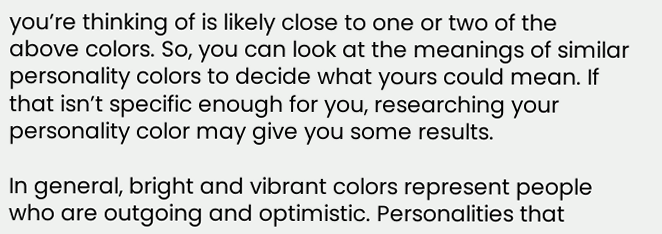you’re thinking of is likely close to one or two of the above colors. So, you can look at the meanings of similar personality colors to decide what yours could mean. If that isn’t specific enough for you, researching your personality color may give you some results.

In general, bright and vibrant colors represent people who are outgoing and optimistic. Personalities that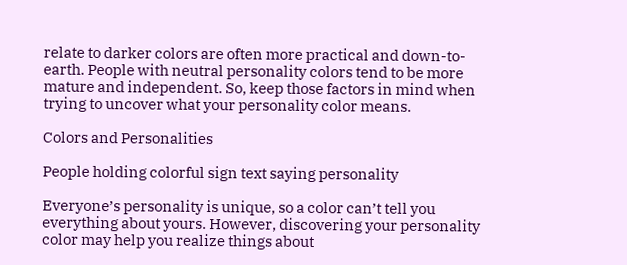relate to darker colors are often more practical and down-to-earth. People with neutral personality colors tend to be more mature and independent. So, keep those factors in mind when trying to uncover what your personality color means.

Colors and Personalities

People holding colorful sign text saying personality

Everyone’s personality is unique, so a color can’t tell you everything about yours. However, discovering your personality color may help you realize things about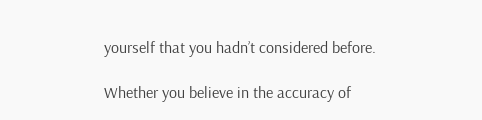yourself that you hadn’t considered before.

Whether you believe in the accuracy of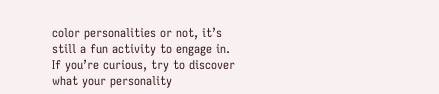color personalities or not, it’s still a fun activity to engage in. If you’re curious, try to discover what your personality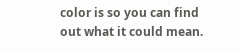color is so you can find out what it could mean.